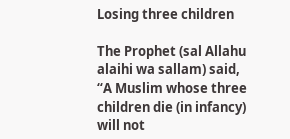Losing three children

The Prophet (sal Allahu alaihi wa sallam) said, “A Muslim whose three children die (in infancy) will not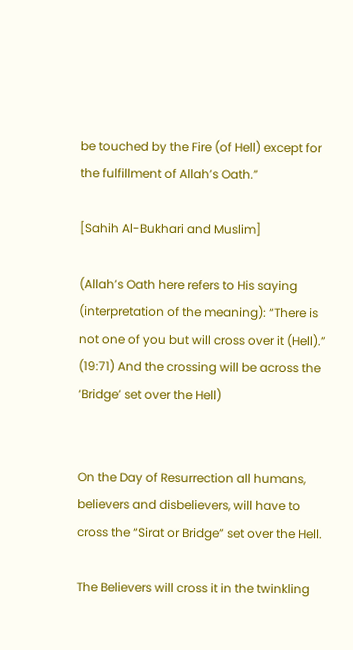be touched by the Fire (of Hell) except for the fulfillment of Allah’s Oath.”

[Sahih Al-Bukhari and Muslim]

(Allah’s Oath here refers to His saying (interpretation of the meaning): “There is not one of you but will cross over it (Hell).” (19:71) And the crossing will be across the ‘Bridge’ set over the Hell)


On the Day of Resurrection all humans, believers and disbelievers, will have to cross the “Sirat or Bridge” set over the Hell.

The Believers will cross it in the twinkling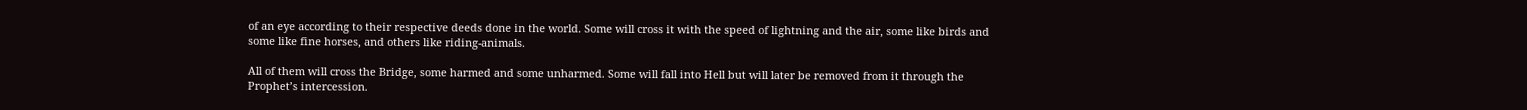of an eye according to their respective deeds done in the world. Some will cross it with the speed of lightning and the air, some like birds and some like fine horses, and others like riding-animals.

All of them will cross the Bridge, some harmed and some unharmed. Some will fall into Hell but will later be removed from it through the Prophet’s intercession.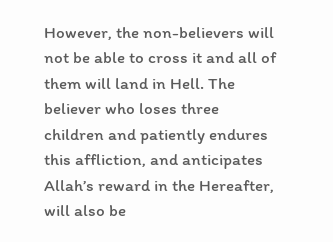However, the non-believers will not be able to cross it and all of them will land in Hell. The believer who loses three children and patiently endures this affliction, and anticipates Allah’s reward in the Hereafter, will also be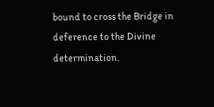bound to cross the Bridge in deference to the Divine determination.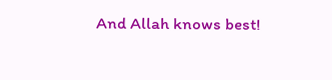And Allah knows best!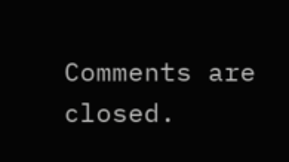Comments are closed.